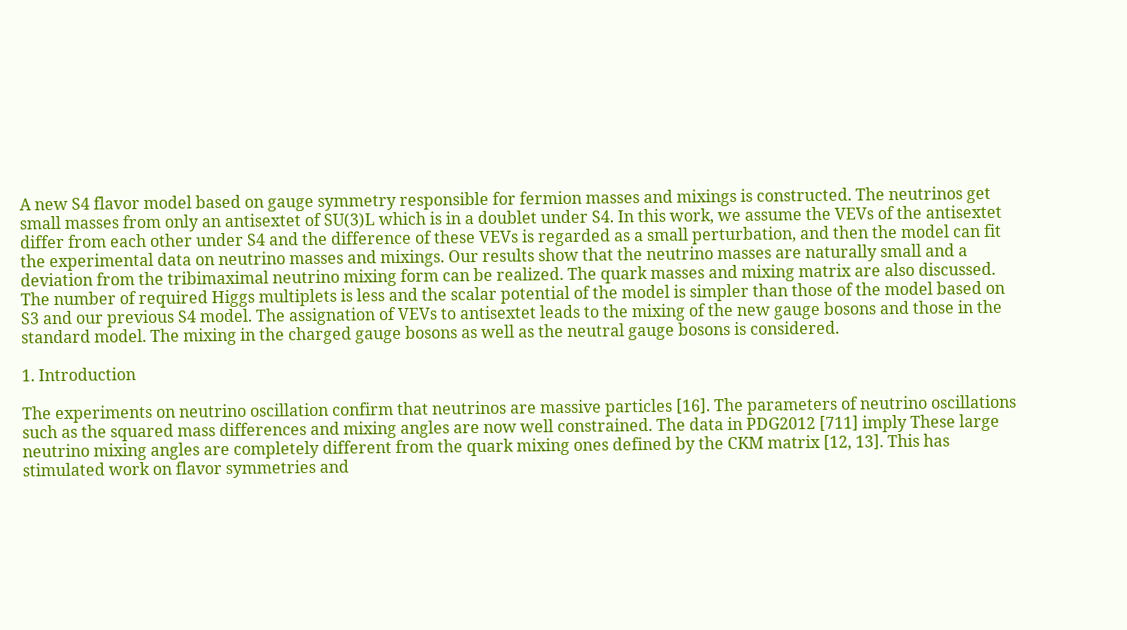A new S4 flavor model based on gauge symmetry responsible for fermion masses and mixings is constructed. The neutrinos get small masses from only an antisextet of SU(3)L which is in a doublet under S4. In this work, we assume the VEVs of the antisextet differ from each other under S4 and the difference of these VEVs is regarded as a small perturbation, and then the model can fit the experimental data on neutrino masses and mixings. Our results show that the neutrino masses are naturally small and a deviation from the tribimaximal neutrino mixing form can be realized. The quark masses and mixing matrix are also discussed. The number of required Higgs multiplets is less and the scalar potential of the model is simpler than those of the model based on S3 and our previous S4 model. The assignation of VEVs to antisextet leads to the mixing of the new gauge bosons and those in the standard model. The mixing in the charged gauge bosons as well as the neutral gauge bosons is considered.

1. Introduction

The experiments on neutrino oscillation confirm that neutrinos are massive particles [16]. The parameters of neutrino oscillations such as the squared mass differences and mixing angles are now well constrained. The data in PDG2012 [711] imply These large neutrino mixing angles are completely different from the quark mixing ones defined by the CKM matrix [12, 13]. This has stimulated work on flavor symmetries and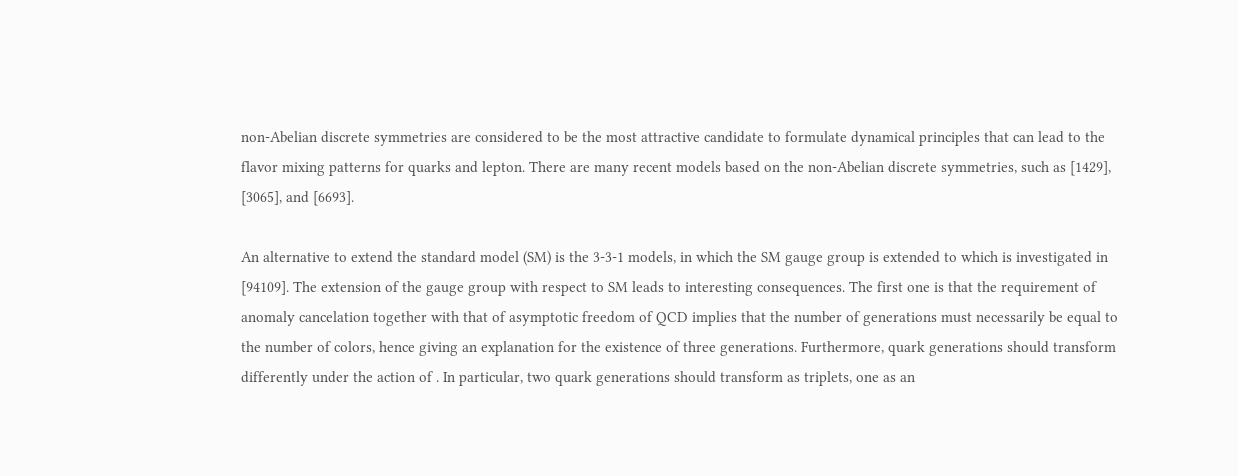non-Abelian discrete symmetries are considered to be the most attractive candidate to formulate dynamical principles that can lead to the flavor mixing patterns for quarks and lepton. There are many recent models based on the non-Abelian discrete symmetries, such as [1429], [3065], and [6693].

An alternative to extend the standard model (SM) is the 3-3-1 models, in which the SM gauge group is extended to which is investigated in [94109]. The extension of the gauge group with respect to SM leads to interesting consequences. The first one is that the requirement of anomaly cancelation together with that of asymptotic freedom of QCD implies that the number of generations must necessarily be equal to the number of colors, hence giving an explanation for the existence of three generations. Furthermore, quark generations should transform differently under the action of . In particular, two quark generations should transform as triplets, one as an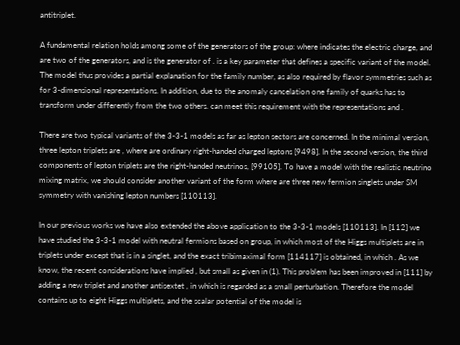antitriplet.

A fundamental relation holds among some of the generators of the group: where indicates the electric charge, and are two of the generators, and is the generator of . is a key parameter that defines a specific variant of the model. The model thus provides a partial explanation for the family number, as also required by flavor symmetries such as for 3-dimensional representations. In addition, due to the anomaly cancelation one family of quarks has to transform under differently from the two others. can meet this requirement with the representations and .

There are two typical variants of the 3-3-1 models as far as lepton sectors are concerned. In the minimal version, three lepton triplets are , where are ordinary right-handed charged leptons [9498]. In the second version, the third components of lepton triplets are the right-handed neutrinos, [99105]. To have a model with the realistic neutrino mixing matrix, we should consider another variant of the form where are three new fermion singlets under SM symmetry with vanishing lepton numbers [110113].

In our previous works we have also extended the above application to the 3-3-1 models [110113]. In [112] we have studied the 3-3-1 model with neutral fermions based on group, in which most of the Higgs multiplets are in triplets under except that is in a singlet, and the exact tribimaximal form [114117] is obtained, in which . As we know, the recent considerations have implied , but small as given in (1). This problem has been improved in [111] by adding a new triplet and another antisextet , in which is regarded as a small perturbation. Therefore the model contains up to eight Higgs multiplets, and the scalar potential of the model is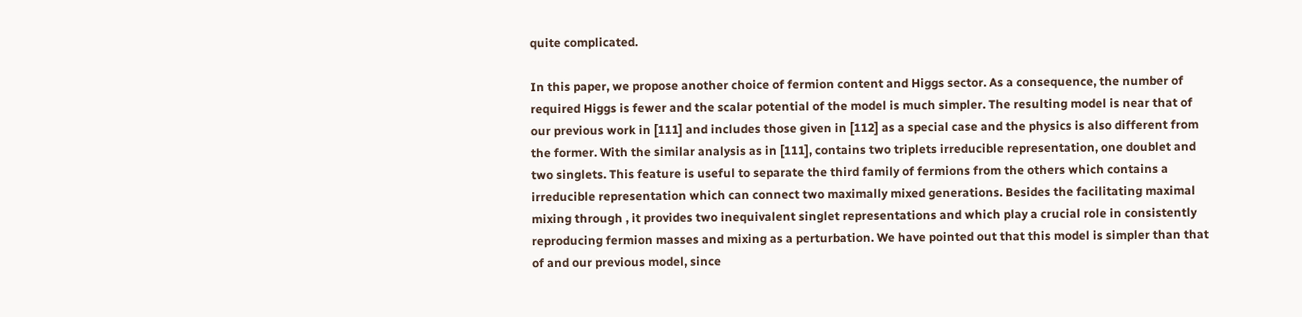quite complicated.

In this paper, we propose another choice of fermion content and Higgs sector. As a consequence, the number of required Higgs is fewer and the scalar potential of the model is much simpler. The resulting model is near that of our previous work in [111] and includes those given in [112] as a special case and the physics is also different from the former. With the similar analysis as in [111], contains two triplets irreducible representation, one doublet and two singlets. This feature is useful to separate the third family of fermions from the others which contains a irreducible representation which can connect two maximally mixed generations. Besides the facilitating maximal mixing through , it provides two inequivalent singlet representations and which play a crucial role in consistently reproducing fermion masses and mixing as a perturbation. We have pointed out that this model is simpler than that of and our previous model, since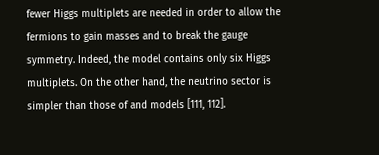fewer Higgs multiplets are needed in order to allow the fermions to gain masses and to break the gauge symmetry. Indeed, the model contains only six Higgs multiplets. On the other hand, the neutrino sector is simpler than those of and models [111, 112].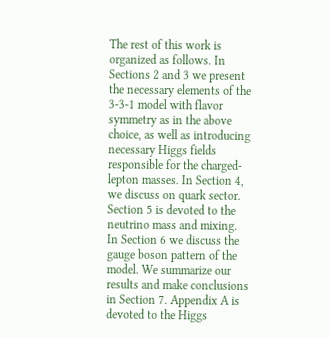The rest of this work is organized as follows. In Sections 2 and 3 we present the necessary elements of the 3-3-1 model with flavor symmetry as in the above choice, as well as introducing necessary Higgs fields responsible for the charged-lepton masses. In Section 4, we discuss on quark sector. Section 5 is devoted to the neutrino mass and mixing. In Section 6 we discuss the gauge boson pattern of the model. We summarize our results and make conclusions in Section 7. Appendix A is devoted to the Higgs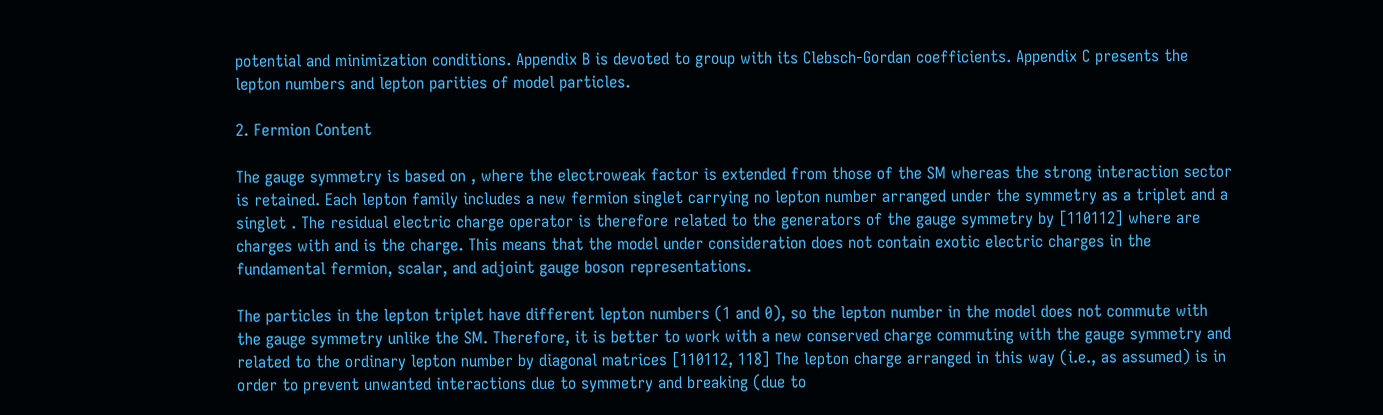potential and minimization conditions. Appendix B is devoted to group with its Clebsch-Gordan coefficients. Appendix C presents the lepton numbers and lepton parities of model particles.

2. Fermion Content

The gauge symmetry is based on , where the electroweak factor is extended from those of the SM whereas the strong interaction sector is retained. Each lepton family includes a new fermion singlet carrying no lepton number arranged under the symmetry as a triplet and a singlet . The residual electric charge operator is therefore related to the generators of the gauge symmetry by [110112] where are charges with and is the charge. This means that the model under consideration does not contain exotic electric charges in the fundamental fermion, scalar, and adjoint gauge boson representations.

The particles in the lepton triplet have different lepton numbers (1 and 0), so the lepton number in the model does not commute with the gauge symmetry unlike the SM. Therefore, it is better to work with a new conserved charge commuting with the gauge symmetry and related to the ordinary lepton number by diagonal matrices [110112, 118] The lepton charge arranged in this way (i.e., as assumed) is in order to prevent unwanted interactions due to symmetry and breaking (due to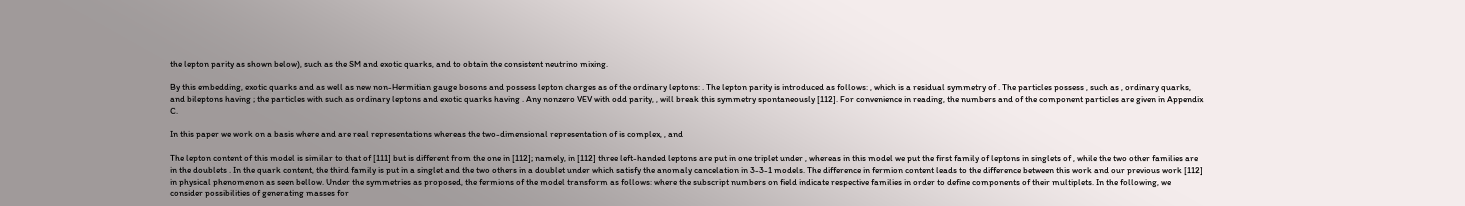the lepton parity as shown below), such as the SM and exotic quarks, and to obtain the consistent neutrino mixing.

By this embedding, exotic quarks and as well as new non-Hermitian gauge bosons and possess lepton charges as of the ordinary leptons: . The lepton parity is introduced as follows: , which is a residual symmetry of . The particles possess , such as , ordinary quarks, and bileptons having ; the particles with such as ordinary leptons and exotic quarks having . Any nonzero VEV with odd parity, , will break this symmetry spontaneously [112]. For convenience in reading, the numbers and of the component particles are given in Appendix C.

In this paper we work on a basis where and are real representations whereas the two-dimensional representation of is complex, , and

The lepton content of this model is similar to that of [111] but is different from the one in [112]; namely, in [112] three left-handed leptons are put in one triplet under , whereas in this model we put the first family of leptons in singlets of , while the two other families are in the doublets . In the quark content, the third family is put in a singlet and the two others in a doublet under which satisfy the anomaly cancelation in 3-3-1 models. The difference in fermion content leads to the difference between this work and our previous work [112] in physical phenomenon as seen bellow. Under the symmetries as proposed, the fermions of the model transform as follows: where the subscript numbers on field indicate respective families in order to define components of their multiplets. In the following, we consider possibilities of generating masses for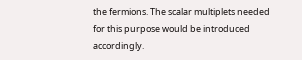the fermions. The scalar multiplets needed for this purpose would be introduced accordingly.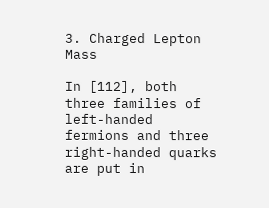3. Charged Lepton Mass

In [112], both three families of left-handed fermions and three right-handed quarks are put in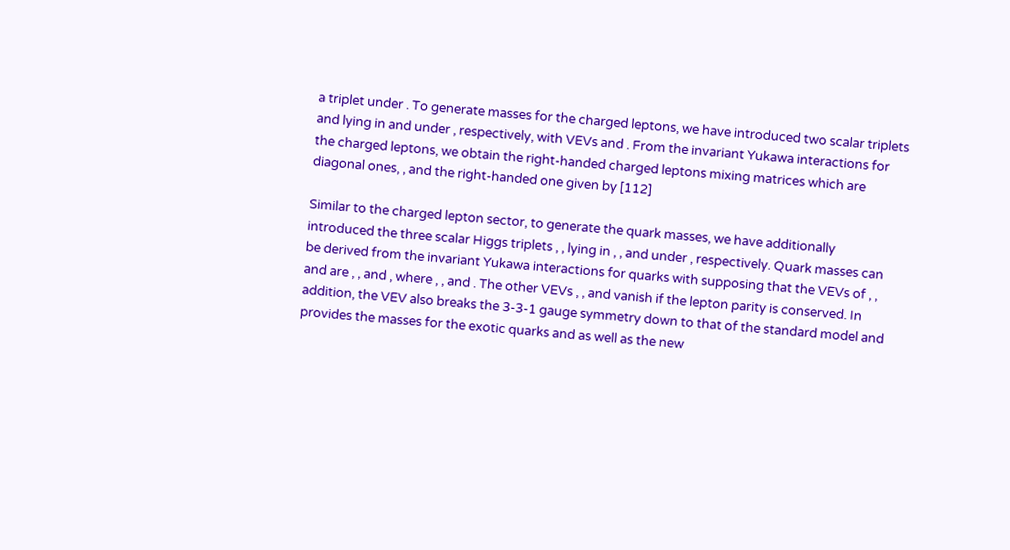a triplet under . To generate masses for the charged leptons, we have introduced two scalar triplets and lying in and under , respectively, with VEVs and . From the invariant Yukawa interactions for the charged leptons, we obtain the right-handed charged leptons mixing matrices which are diagonal ones, , and the right-handed one given by [112]

Similar to the charged lepton sector, to generate the quark masses, we have additionally introduced the three scalar Higgs triplets , , lying in , , and under , respectively. Quark masses can be derived from the invariant Yukawa interactions for quarks with supposing that the VEVs of , , and are , , and , where , , and . The other VEVs , , and vanish if the lepton parity is conserved. In addition, the VEV also breaks the 3-3-1 gauge symmetry down to that of the standard model and provides the masses for the exotic quarks and as well as the new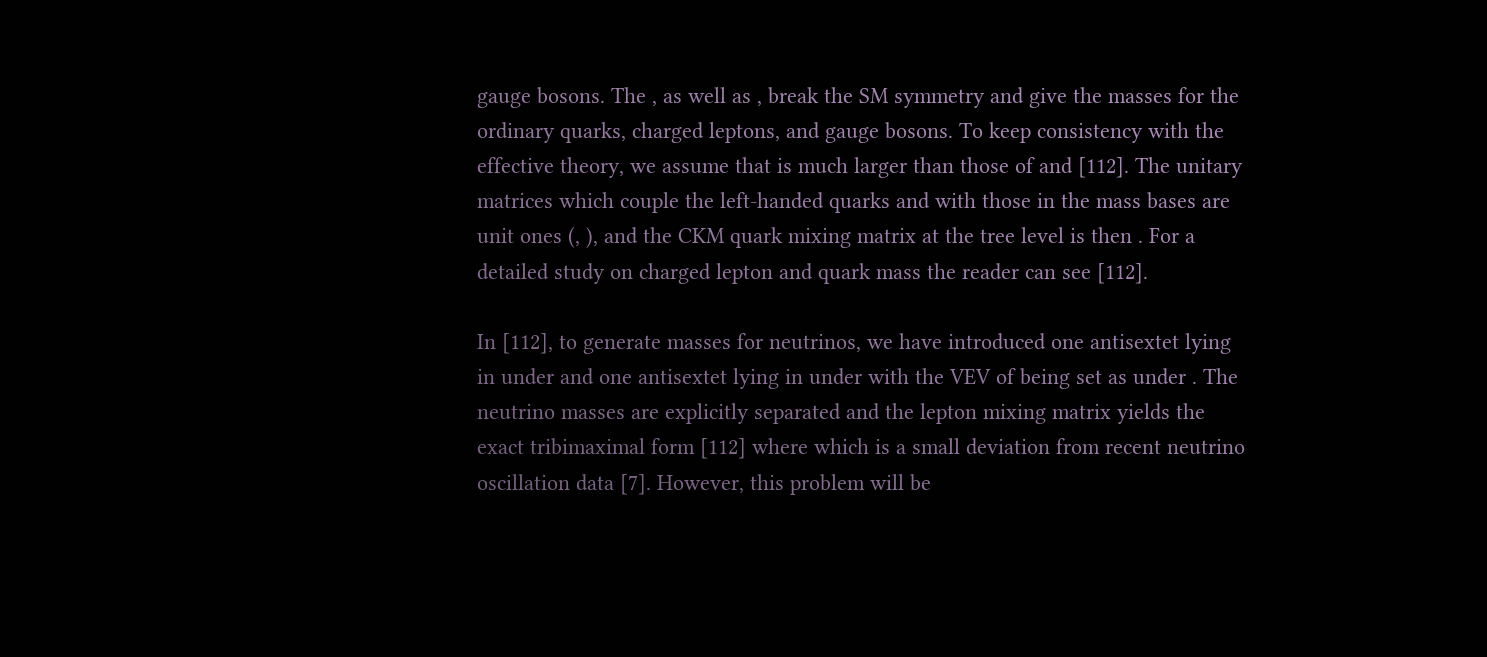gauge bosons. The , as well as , break the SM symmetry and give the masses for the ordinary quarks, charged leptons, and gauge bosons. To keep consistency with the effective theory, we assume that is much larger than those of and [112]. The unitary matrices which couple the left-handed quarks and with those in the mass bases are unit ones (, ), and the CKM quark mixing matrix at the tree level is then . For a detailed study on charged lepton and quark mass the reader can see [112].

In [112], to generate masses for neutrinos, we have introduced one antisextet lying in under and one antisextet lying in under with the VEV of being set as under . The neutrino masses are explicitly separated and the lepton mixing matrix yields the exact tribimaximal form [112] where which is a small deviation from recent neutrino oscillation data [7]. However, this problem will be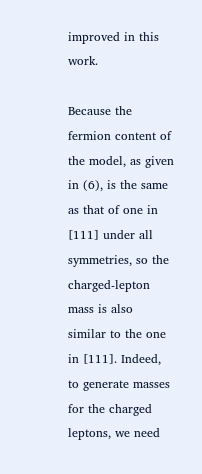improved in this work.

Because the fermion content of the model, as given in (6), is the same as that of one in [111] under all symmetries, so the charged-lepton mass is also similar to the one in [111]. Indeed, to generate masses for the charged leptons, we need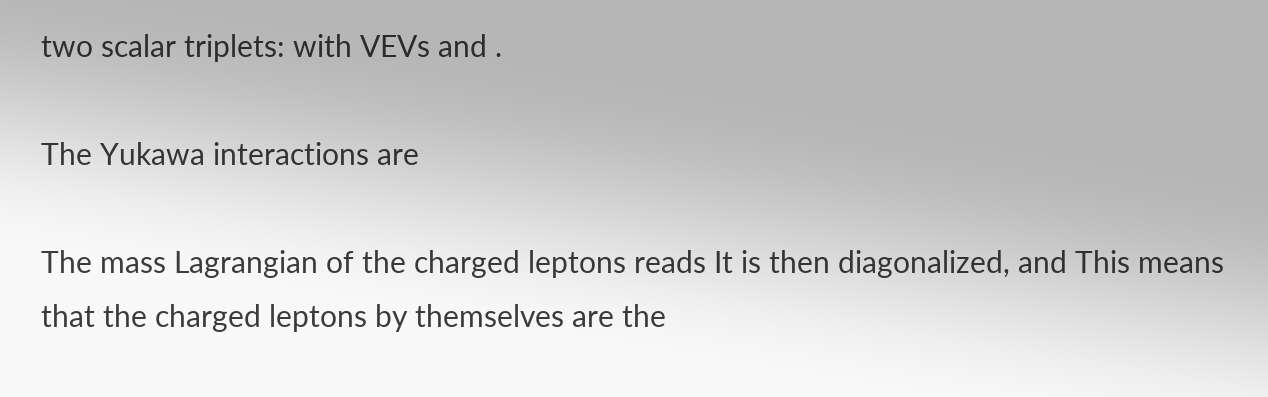two scalar triplets: with VEVs and .

The Yukawa interactions are

The mass Lagrangian of the charged leptons reads It is then diagonalized, and This means that the charged leptons by themselves are the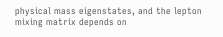physical mass eigenstates, and the lepton mixing matrix depends on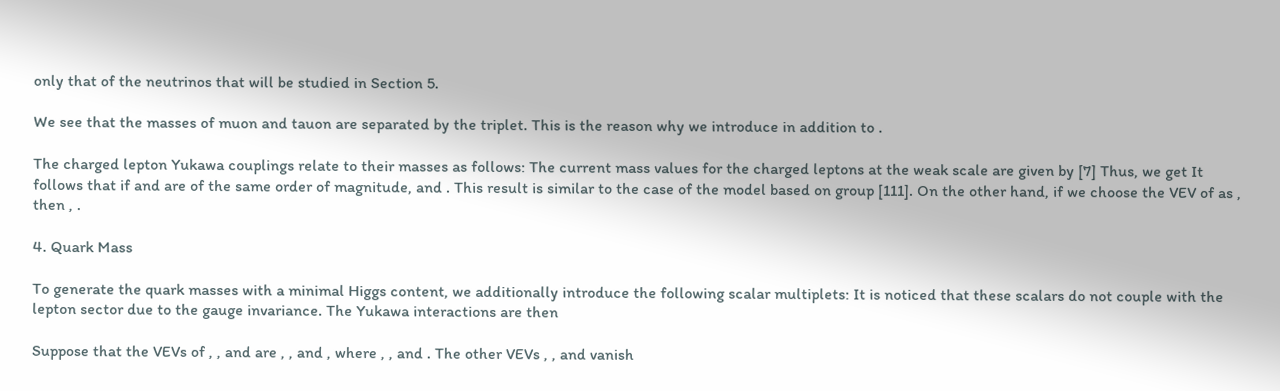only that of the neutrinos that will be studied in Section 5.

We see that the masses of muon and tauon are separated by the triplet. This is the reason why we introduce in addition to .

The charged lepton Yukawa couplings relate to their masses as follows: The current mass values for the charged leptons at the weak scale are given by [7] Thus, we get It follows that if and are of the same order of magnitude, and . This result is similar to the case of the model based on group [111]. On the other hand, if we choose the VEV of as , then , .

4. Quark Mass

To generate the quark masses with a minimal Higgs content, we additionally introduce the following scalar multiplets: It is noticed that these scalars do not couple with the lepton sector due to the gauge invariance. The Yukawa interactions are then

Suppose that the VEVs of , , and are , , and , where , , and . The other VEVs , , and vanish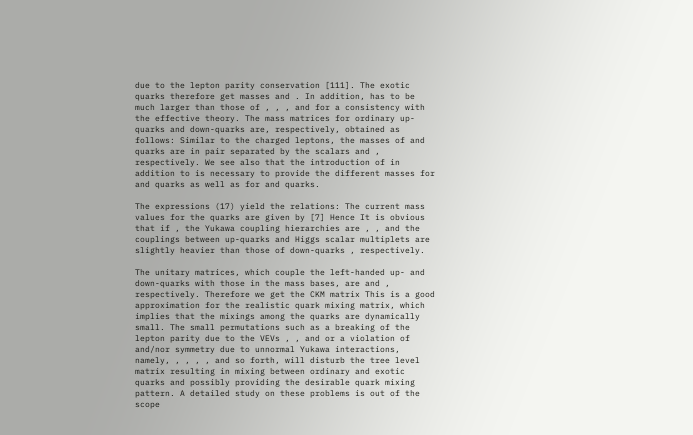due to the lepton parity conservation [111]. The exotic quarks therefore get masses and . In addition, has to be much larger than those of , , , and for a consistency with the effective theory. The mass matrices for ordinary up-quarks and down-quarks are, respectively, obtained as follows: Similar to the charged leptons, the masses of and quarks are in pair separated by the scalars and , respectively. We see also that the introduction of in addition to is necessary to provide the different masses for and quarks as well as for and quarks.

The expressions (17) yield the relations: The current mass values for the quarks are given by [7] Hence It is obvious that if , the Yukawa coupling hierarchies are , , and the couplings between up-quarks and Higgs scalar multiplets are slightly heavier than those of down-quarks , respectively.

The unitary matrices, which couple the left-handed up- and down-quarks with those in the mass bases, are and , respectively. Therefore we get the CKM matrix This is a good approximation for the realistic quark mixing matrix, which implies that the mixings among the quarks are dynamically small. The small permutations such as a breaking of the lepton parity due to the VEVs , , and or a violation of and/nor symmetry due to unnormal Yukawa interactions, namely, , , , , and so forth, will disturb the tree level matrix resulting in mixing between ordinary and exotic quarks and possibly providing the desirable quark mixing pattern. A detailed study on these problems is out of the scope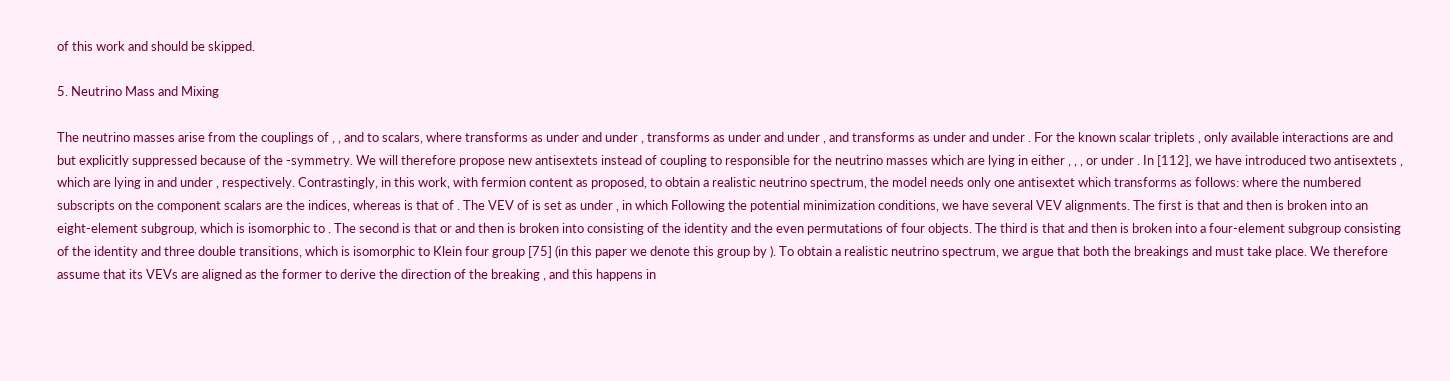of this work and should be skipped.

5. Neutrino Mass and Mixing

The neutrino masses arise from the couplings of , , and to scalars, where transforms as under and under , transforms as under and under , and transforms as under and under . For the known scalar triplets , only available interactions are and but explicitly suppressed because of the -symmetry. We will therefore propose new antisextets instead of coupling to responsible for the neutrino masses which are lying in either , , , or under . In [112], we have introduced two antisextets , which are lying in and under , respectively. Contrastingly, in this work, with fermion content as proposed, to obtain a realistic neutrino spectrum, the model needs only one antisextet which transforms as follows: where the numbered subscripts on the component scalars are the indices, whereas is that of . The VEV of is set as under , in which Following the potential minimization conditions, we have several VEV alignments. The first is that and then is broken into an eight-element subgroup, which is isomorphic to . The second is that or and then is broken into consisting of the identity and the even permutations of four objects. The third is that and then is broken into a four-element subgroup consisting of the identity and three double transitions, which is isomorphic to Klein four group [75] (in this paper we denote this group by ). To obtain a realistic neutrino spectrum, we argue that both the breakings and must take place. We therefore assume that its VEVs are aligned as the former to derive the direction of the breaking , and this happens in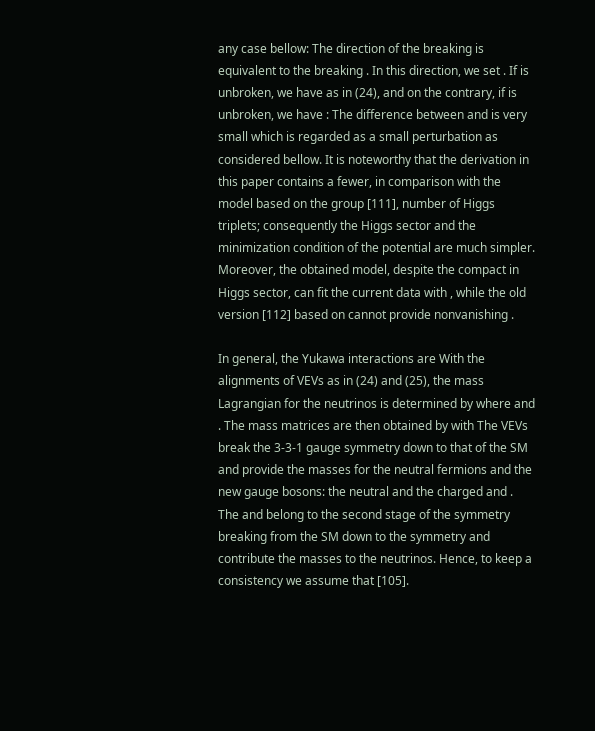any case bellow: The direction of the breaking is equivalent to the breaking . In this direction, we set . If is unbroken, we have as in (24), and on the contrary, if is unbroken, we have : The difference between and is very small which is regarded as a small perturbation as considered bellow. It is noteworthy that the derivation in this paper contains a fewer, in comparison with the model based on the group [111], number of Higgs triplets; consequently the Higgs sector and the minimization condition of the potential are much simpler. Moreover, the obtained model, despite the compact in Higgs sector, can fit the current data with , while the old version [112] based on cannot provide nonvanishing .

In general, the Yukawa interactions are With the alignments of VEVs as in (24) and (25), the mass Lagrangian for the neutrinos is determined by where and . The mass matrices are then obtained by with The VEVs break the 3-3-1 gauge symmetry down to that of the SM and provide the masses for the neutral fermions and the new gauge bosons: the neutral and the charged and . The and belong to the second stage of the symmetry breaking from the SM down to the symmetry and contribute the masses to the neutrinos. Hence, to keep a consistency we assume that [105].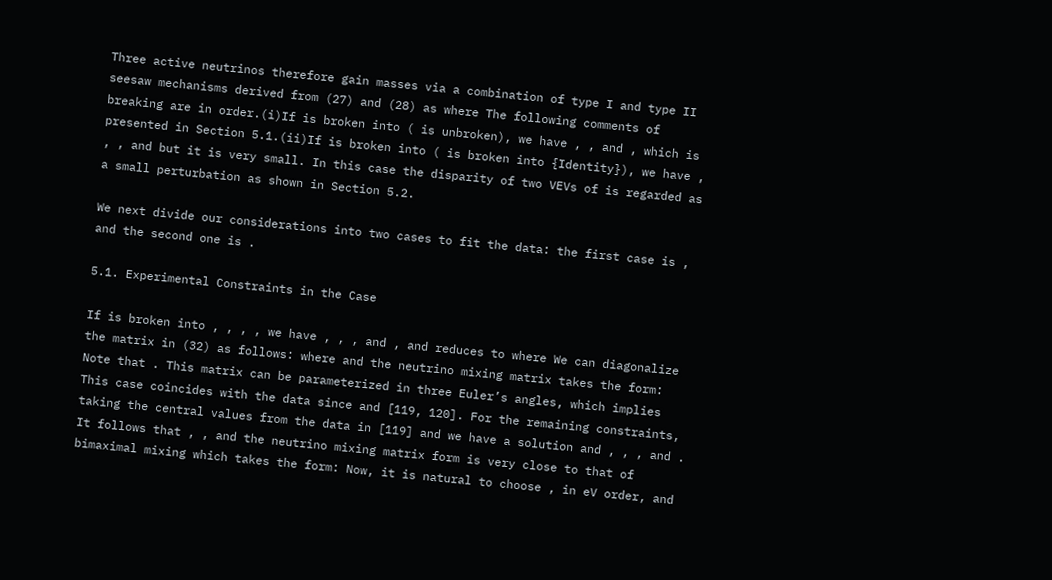Three active neutrinos therefore gain masses via a combination of type I and type II seesaw mechanisms derived from (27) and (28) as where The following comments of breaking are in order.(i)If is broken into ( is unbroken), we have , , and , which is presented in Section 5.1.(ii)If is broken into ( is broken into {Identity}), we have , , , and but it is very small. In this case the disparity of two VEVs of is regarded as a small perturbation as shown in Section 5.2.

We next divide our considerations into two cases to fit the data: the first case is , and the second one is .

5.1. Experimental Constraints in the Case

If is broken into , , , , we have , , , and , and reduces to where We can diagonalize the matrix in (32) as follows: where and the neutrino mixing matrix takes the form: Note that . This matrix can be parameterized in three Euler’s angles, which implies This case coincides with the data since and [119, 120]. For the remaining constraints, taking the central values from the data in [119] and we have a solution and , , , and . It follows that , , and the neutrino mixing matrix form is very close to that of bimaximal mixing which takes the form: Now, it is natural to choose , in eV order, and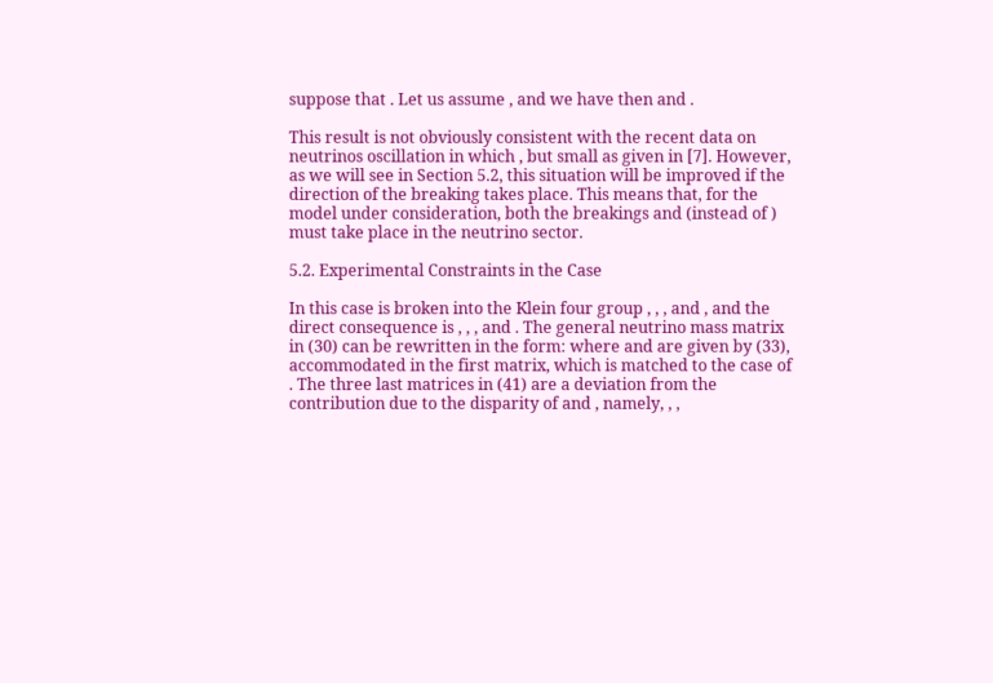suppose that . Let us assume , and we have then and .

This result is not obviously consistent with the recent data on neutrinos oscillation in which , but small as given in [7]. However, as we will see in Section 5.2, this situation will be improved if the direction of the breaking takes place. This means that, for the model under consideration, both the breakings and (instead of ) must take place in the neutrino sector.

5.2. Experimental Constraints in the Case

In this case is broken into the Klein four group , , , and , and the direct consequence is , , , and . The general neutrino mass matrix in (30) can be rewritten in the form: where and are given by (33), accommodated in the first matrix, which is matched to the case of . The three last matrices in (41) are a deviation from the contribution due to the disparity of and , namely, , ,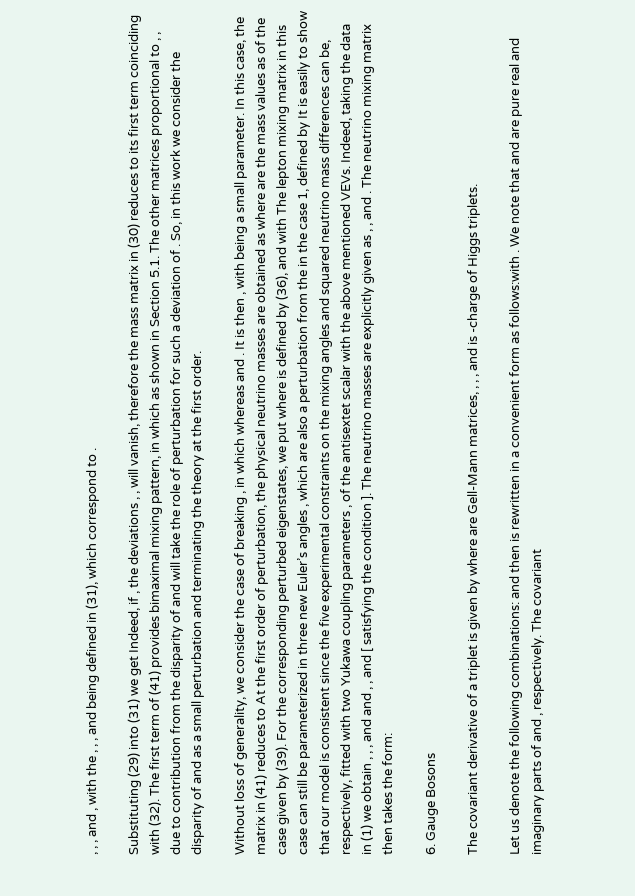, , , and , with the , , , and being defined in (31), which correspond to .

Substituting (29) into (31) we get Indeed, if , the deviations , , will vanish, therefore the mass matrix in (30) reduces to its first term coinciding with (32). The first term of (41) provides bimaximal mixing pattern, in which as shown in Section 5.1. The other matrices proportional to , , due to contribution from the disparity of and will take the role of perturbation for such a deviation of . So, in this work we consider the disparity of and as a small perturbation and terminating the theory at the first order.

Without loss of generality, we consider the case of breaking , in which whereas and . It is then , with being a small parameter. In this case, the matrix in (41) reduces to At the first order of perturbation, the physical neutrino masses are obtained as where are the mass values as of the case given by (39). For the corresponding perturbed eigenstates, we put where is defined by (36), and with The lepton mixing matrix in this case can still be parameterized in three new Euler’s angles , which are also a perturbation from the in the case 1, defined by It is easily to show that our model is consistent since the five experimental constraints on the mixing angles and squared neutrino mass differences can be, respectively, fitted with two Yukawa coupling parameters , of the antisextet scalar with the above mentioned VEVs. Indeed, taking the data in (1) we obtain , , , and and , , and [ satisfying the condition ]. The neutrino masses are explicitly given as , , and . The neutrino mixing matrix then takes the form:

6. Gauge Bosons

The covariant derivative of a triplet is given by where are Gell-Mann matrices, , , , and is -charge of Higgs triplets.

Let us denote the following combinations: and then is rewritten in a convenient form as follows:with . We note that and are pure real and imaginary parts of and , respectively. The covariant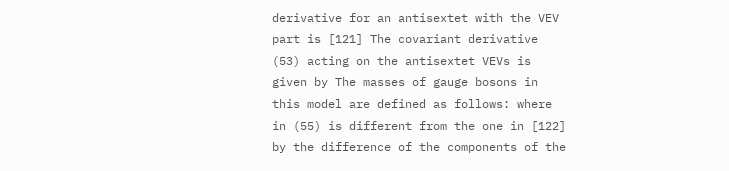derivative for an antisextet with the VEV part is [121] The covariant derivative (53) acting on the antisextet VEVs is given by The masses of gauge bosons in this model are defined as follows: where in (55) is different from the one in [122] by the difference of the components of the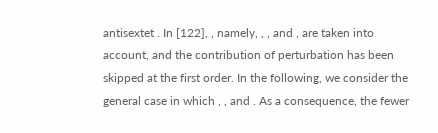antisextet . In [122], , namely, , , and , are taken into account, and the contribution of perturbation has been skipped at the first order. In the following, we consider the general case in which , , and . As a consequence, the fewer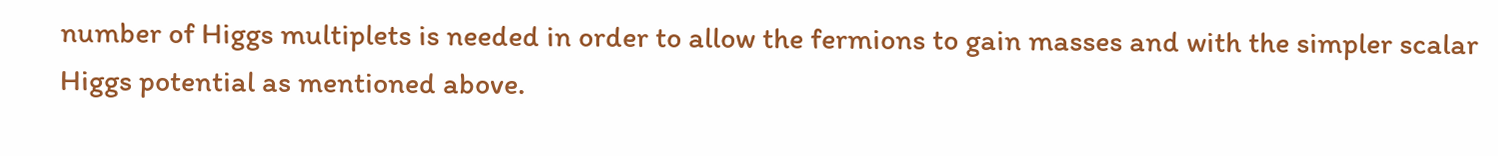number of Higgs multiplets is needed in order to allow the fermions to gain masses and with the simpler scalar Higgs potential as mentioned above.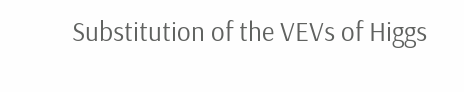Substitution of the VEVs of Higgs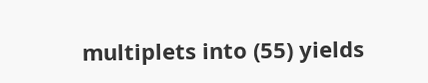multiplets into (55) yields